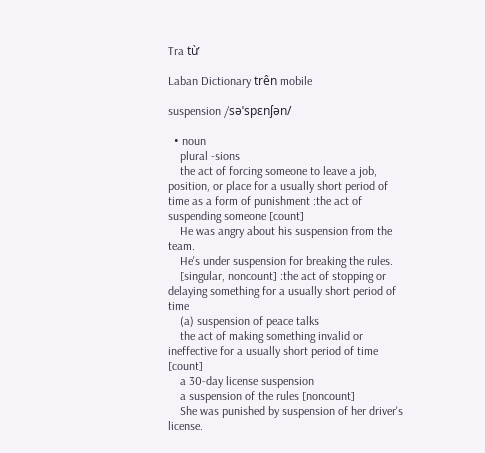Tra từ

Laban Dictionary trên mobile

suspension /səˈspɛnʃən/

  • noun
    plural -sions
    the act of forcing someone to leave a job, position, or place for a usually short period of time as a form of punishment :the act of suspending someone [count]
    He was angry about his suspension from the team.
    He's under suspension for breaking the rules.
    [singular, noncount] :the act of stopping or delaying something for a usually short period of time
    (a) suspension of peace talks
    the act of making something invalid or ineffective for a usually short period of time [count]
    a 30-day license suspension
    a suspension of the rules [noncount]
    She was punished by suspension of her driver's license.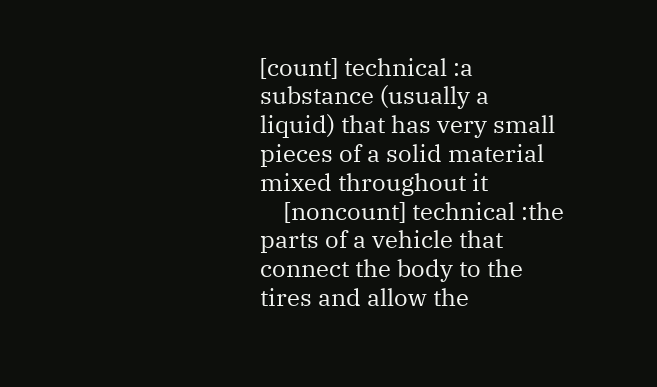[count] technical :a substance (usually a liquid) that has very small pieces of a solid material mixed throughout it
    [noncount] technical :the parts of a vehicle that connect the body to the tires and allow the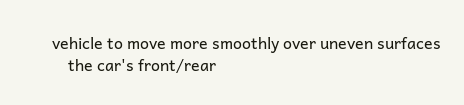vehicle to move more smoothly over uneven surfaces
    the car's front/rear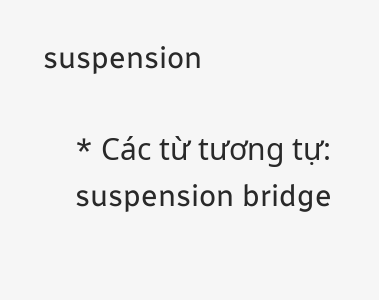suspension

    * Các từ tương tự:
    suspension bridge